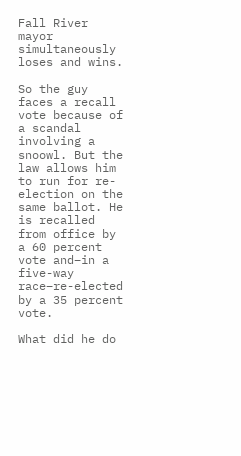Fall River mayor simultaneously loses and wins.

So the guy faces a recall vote because of a scandal involving a snoowl. But the law allows him to run for re-election on the same ballot. He is recalled from office by a 60 percent vote and–in a five-way race–re-elected by a 35 percent vote.

What did he do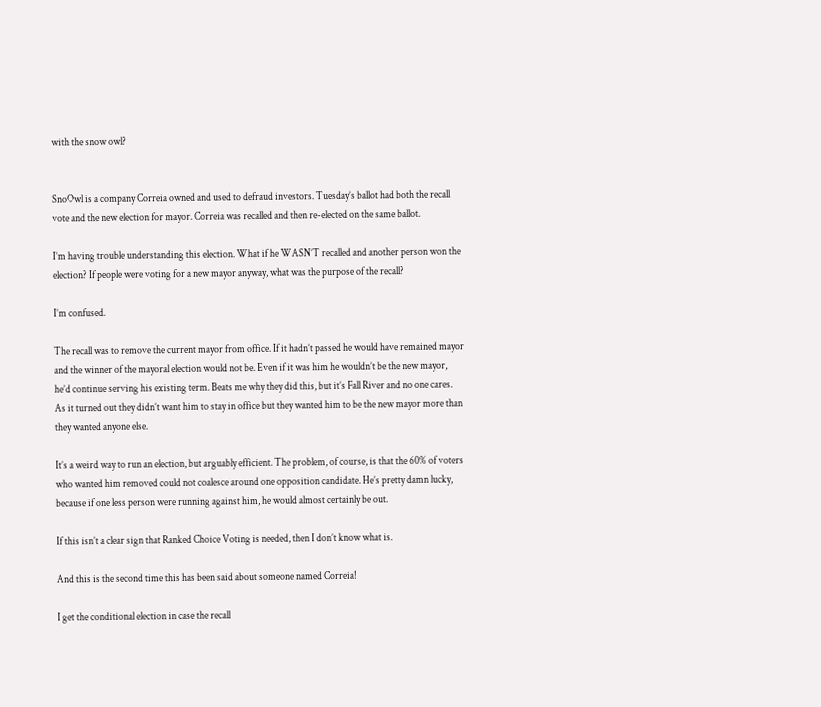with the snow owl?


SnoOwl is a company Correia owned and used to defraud investors. Tuesday’s ballot had both the recall vote and the new election for mayor. Correia was recalled and then re-elected on the same ballot.

I’m having trouble understanding this election. What if he WASN’T recalled and another person won the election? If people were voting for a new mayor anyway, what was the purpose of the recall?

I’m confused.

The recall was to remove the current mayor from office. If it hadn’t passed he would have remained mayor and the winner of the mayoral election would not be. Even if it was him he wouldn’t be the new mayor, he’d continue serving his existing term. Beats me why they did this, but it’s Fall River and no one cares. As it turned out they didn’t want him to stay in office but they wanted him to be the new mayor more than they wanted anyone else.

It’s a weird way to run an election, but arguably efficient. The problem, of course, is that the 60% of voters who wanted him removed could not coalesce around one opposition candidate. He’s pretty damn lucky, because if one less person were running against him, he would almost certainly be out.

If this isn’t a clear sign that Ranked Choice Voting is needed, then I don’t know what is.

And this is the second time this has been said about someone named Correia!

I get the conditional election in case the recall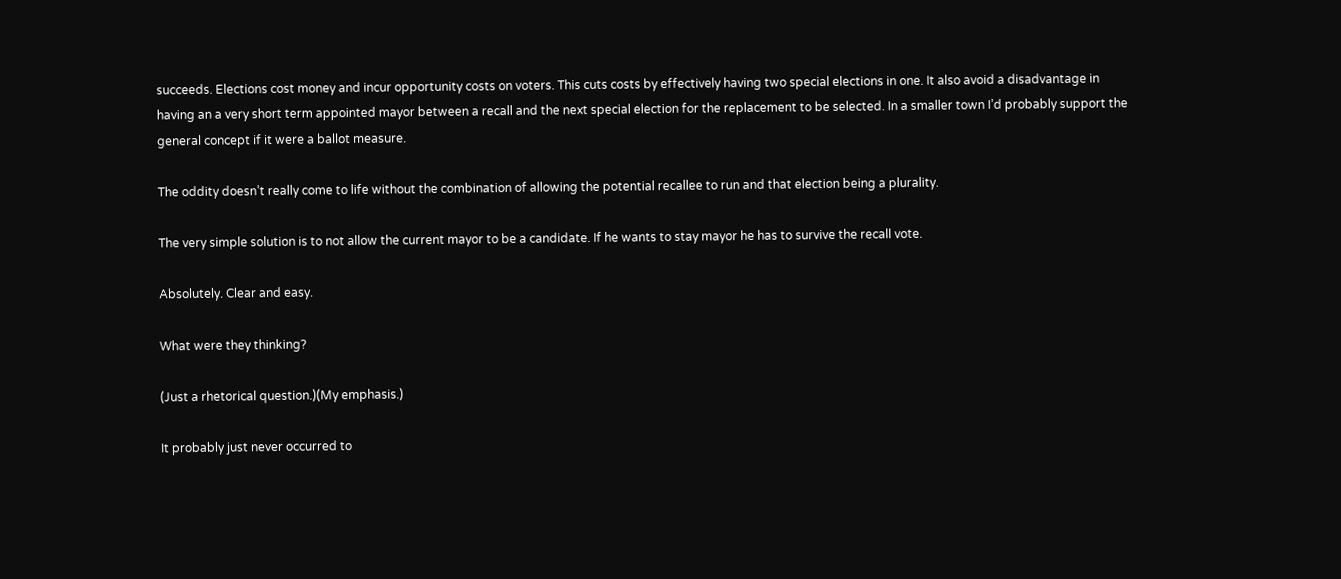succeeds. Elections cost money and incur opportunity costs on voters. This cuts costs by effectively having two special elections in one. It also avoid a disadvantage in having an a very short term appointed mayor between a recall and the next special election for the replacement to be selected. In a smaller town I’d probably support the general concept if it were a ballot measure.

The oddity doesn’t really come to life without the combination of allowing the potential recallee to run and that election being a plurality.

The very simple solution is to not allow the current mayor to be a candidate. If he wants to stay mayor he has to survive the recall vote.

Absolutely. Clear and easy.

What were they thinking?

(Just a rhetorical question.)(My emphasis.)

It probably just never occurred to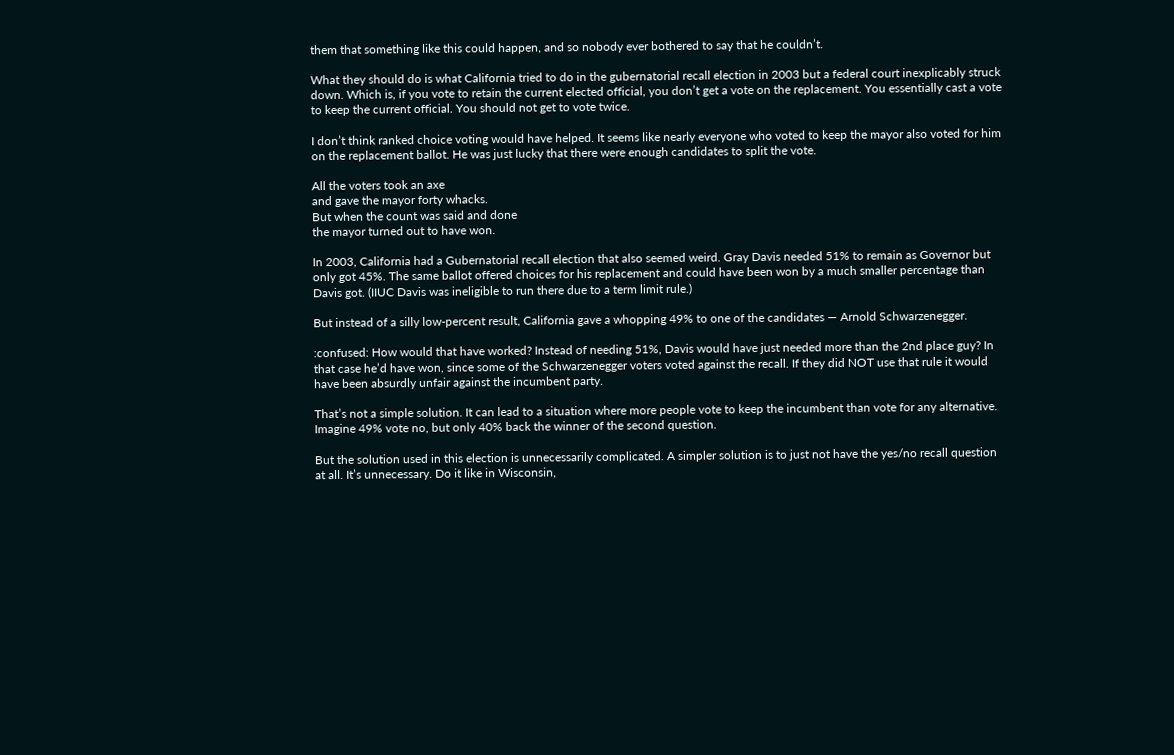them that something like this could happen, and so nobody ever bothered to say that he couldn’t.

What they should do is what California tried to do in the gubernatorial recall election in 2003 but a federal court inexplicably struck down. Which is, if you vote to retain the current elected official, you don’t get a vote on the replacement. You essentially cast a vote to keep the current official. You should not get to vote twice.

I don’t think ranked choice voting would have helped. It seems like nearly everyone who voted to keep the mayor also voted for him on the replacement ballot. He was just lucky that there were enough candidates to split the vote.

All the voters took an axe
and gave the mayor forty whacks.
But when the count was said and done
the mayor turned out to have won.

In 2003, California had a Gubernatorial recall election that also seemed weird. Gray Davis needed 51% to remain as Governor but only got 45%. The same ballot offered choices for his replacement and could have been won by a much smaller percentage than Davis got. (IIUC Davis was ineligible to run there due to a term limit rule.)

But instead of a silly low-percent result, California gave a whopping 49% to one of the candidates — Arnold Schwarzenegger.

:confused: How would that have worked? Instead of needing 51%, Davis would have just needed more than the 2nd place guy? In that case he’d have won, since some of the Schwarzenegger voters voted against the recall. If they did NOT use that rule it would have been absurdly unfair against the incumbent party.

That’s not a simple solution. It can lead to a situation where more people vote to keep the incumbent than vote for any alternative. Imagine 49% vote no, but only 40% back the winner of the second question.

But the solution used in this election is unnecessarily complicated. A simpler solution is to just not have the yes/no recall question at all. It’s unnecessary. Do it like in Wisconsin,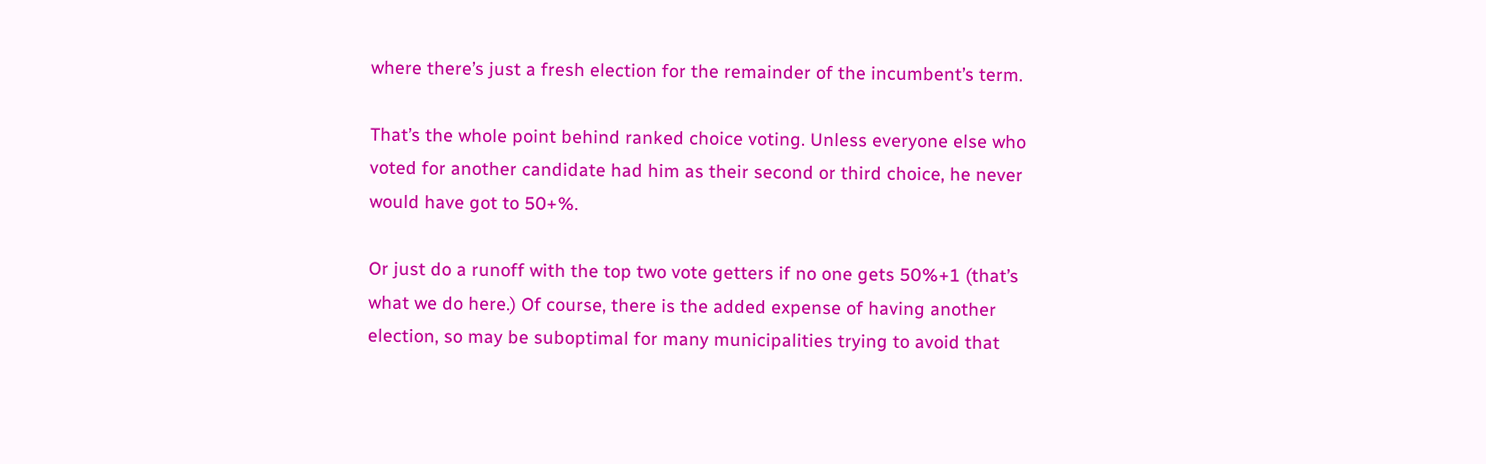where there’s just a fresh election for the remainder of the incumbent’s term.

That’s the whole point behind ranked choice voting. Unless everyone else who voted for another candidate had him as their second or third choice, he never would have got to 50+%.

Or just do a runoff with the top two vote getters if no one gets 50%+1 (that’s what we do here.) Of course, there is the added expense of having another election, so may be suboptimal for many municipalities trying to avoid that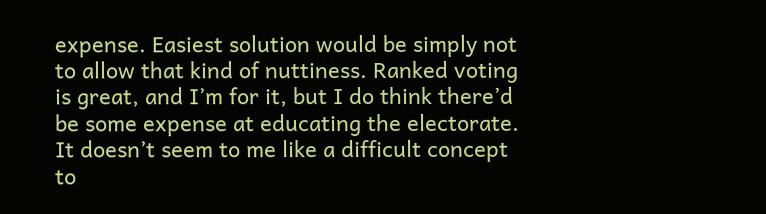expense. Easiest solution would be simply not to allow that kind of nuttiness. Ranked voting is great, and I’m for it, but I do think there’d be some expense at educating the electorate. It doesn’t seem to me like a difficult concept to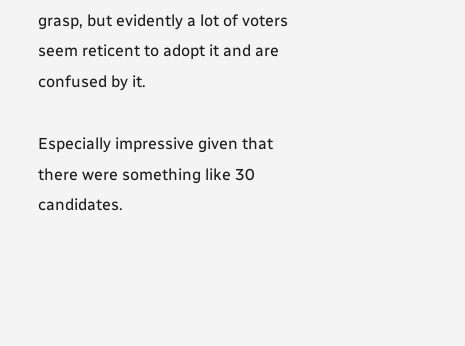grasp, but evidently a lot of voters seem reticent to adopt it and are confused by it.

Especially impressive given that there were something like 30 candidates.